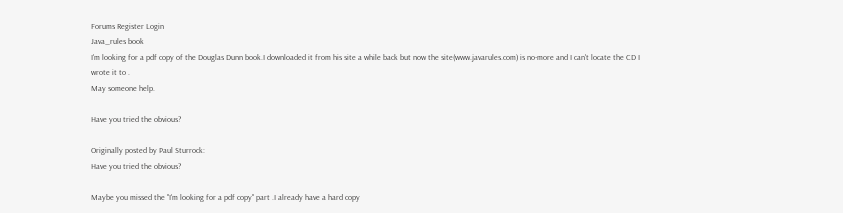Forums Register Login
Java_rules book
I'm looking for a pdf copy of the Douglas Dunn book.I downloaded it from his site a while back but now the site(www.javarules.com) is no-more and I can't locate the CD I wrote it to .
May someone help.

Have you tried the obvious?

Originally posted by Paul Sturrock:
Have you tried the obvious?

Maybe you missed the "I'm looking for a pdf copy" part .I already have a hard copy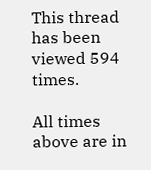This thread has been viewed 594 times.

All times above are in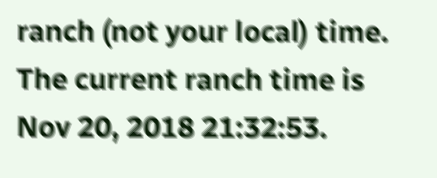ranch (not your local) time.
The current ranch time is
Nov 20, 2018 21:32:53.